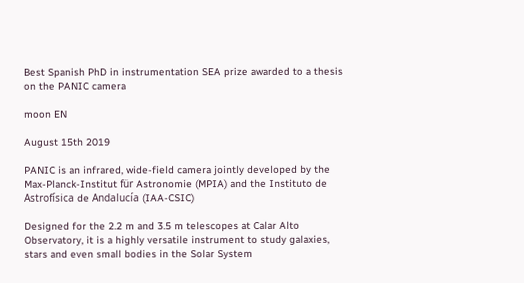Best Spanish PhD in instrumentation SEA prize awarded to a thesis on the PANIC camera

moon EN

August 15th 2019

PANIC is an infrared, wide-field camera jointly developed by the Max-Planck-Institut für Astronomie (MPIA) and the Instituto de Astrofísica de Andalucía (IAA-CSIC)

Designed for the 2.2 m and 3.5 m telescopes at Calar Alto Observatory, it is a highly versatile instrument to study galaxies, stars and even small bodies in the Solar System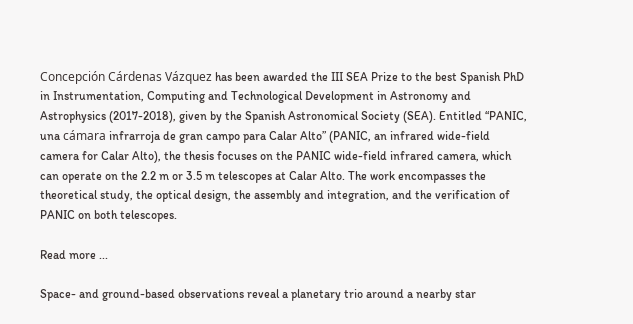Concepción Cárdenas Vázquez has been awarded the III SEA Prize to the best Spanish PhD in Instrumentation, Computing and Technological Development in Astronomy and Astrophysics (2017-2018), given by the Spanish Astronomical Society (SEA). Entitled “PANIC, una cámara infrarroja de gran campo para Calar Alto” (PANIC, an infrared wide-field camera for Calar Alto), the thesis focuses on the PANIC wide-field infrared camera, which can operate on the 2.2 m or 3.5 m telescopes at Calar Alto. The work encompasses the theoretical study, the optical design, the assembly and integration, and the verification of PANIC on both telescopes.

Read more ...

Space- and ground-based observations reveal a planetary trio around a nearby star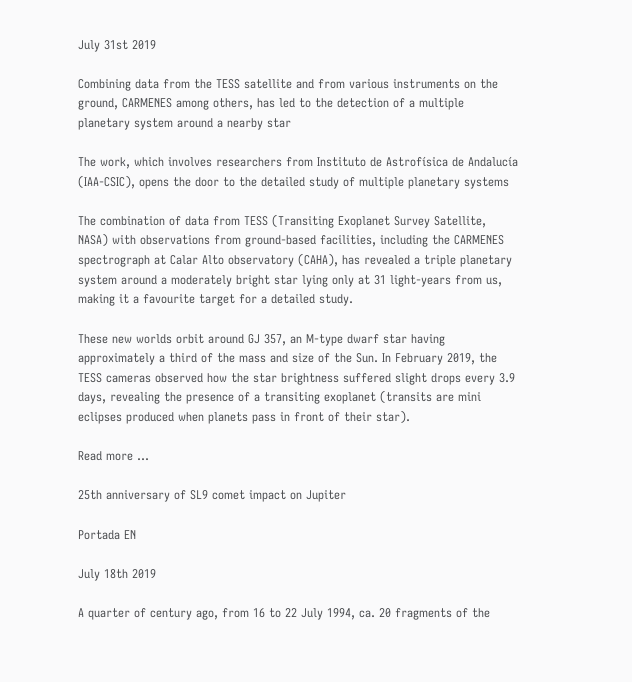July 31st 2019

Combining data from the TESS satellite and from various instruments on the ground, CARMENES among others, has led to the detection of a multiple planetary system around a nearby star

The work, which involves researchers from Instituto de Astrofísica de Andalucía (IAA-CSIC), opens the door to the detailed study of multiple planetary systems

The combination of data from TESS (Transiting Exoplanet Survey Satellite, NASA) with observations from ground-based facilities, including the CARMENES spectrograph at Calar Alto observatory (CAHA), has revealed a triple planetary system around a moderately bright star lying only at 31 light-years from us, making it a favourite target for a detailed study.

These new worlds orbit around GJ 357, an M-type dwarf star having approximately a third of the mass and size of the Sun. In February 2019, the TESS cameras observed how the star brightness suffered slight drops every 3.9 days, revealing the presence of a transiting exoplanet (transits are mini eclipses produced when planets pass in front of their star).

Read more ...

25th anniversary of SL9 comet impact on Jupiter

Portada EN

July 18th 2019

A quarter of century ago, from 16 to 22 July 1994, ca. 20 fragments of the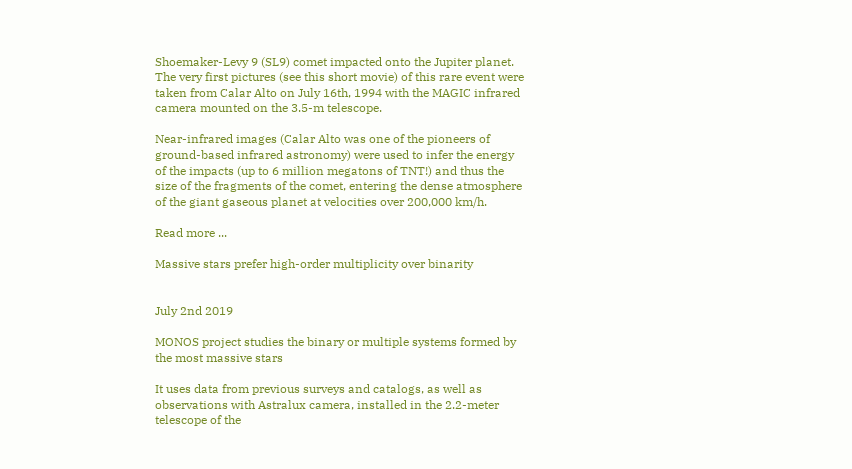Shoemaker-Levy 9 (SL9) comet impacted onto the Jupiter planet. The very first pictures (see this short movie) of this rare event were taken from Calar Alto on July 16th, 1994 with the MAGIC infrared camera mounted on the 3.5-m telescope.

Near-infrared images (Calar Alto was one of the pioneers of ground-based infrared astronomy) were used to infer the energy of the impacts (up to 6 million megatons of TNT!) and thus the size of the fragments of the comet, entering the dense atmosphere of the giant gaseous planet at velocities over 200,000 km/h.

Read more ...

Massive stars prefer high-order multiplicity over binarity


July 2nd 2019

MONOS project studies the binary or multiple systems formed by the most massive stars

It uses data from previous surveys and catalogs, as well as observations with Astralux camera, installed in the 2.2-meter telescope of the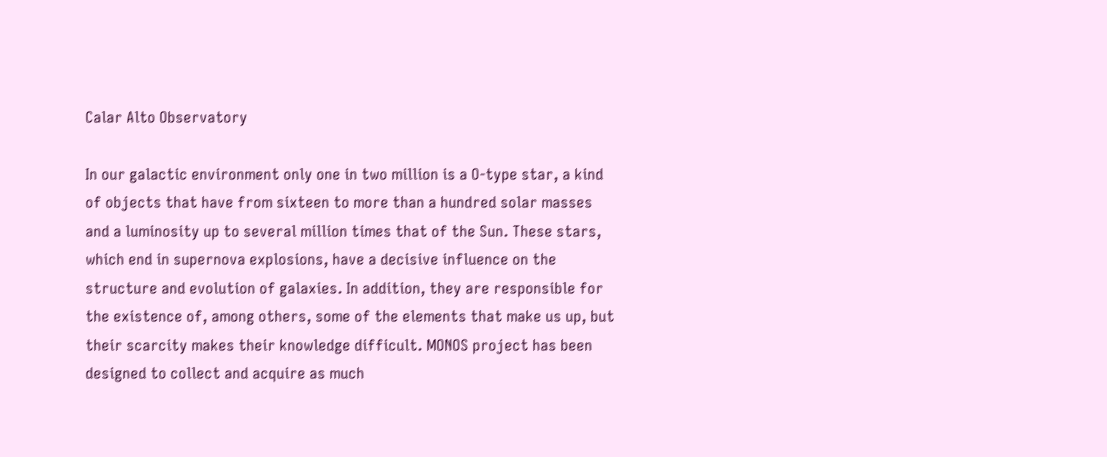Calar Alto Observatory

In our galactic environment only one in two million is a O-type star, a kind of objects that have from sixteen to more than a hundred solar masses and a luminosity up to several million times that of the Sun. These stars, which end in supernova explosions, have a decisive influence on the structure and evolution of galaxies. In addition, they are responsible for the existence of, among others, some of the elements that make us up, but their scarcity makes their knowledge difficult. MONOS project has been designed to collect and acquire as much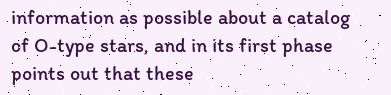information as possible about a catalog of O-type stars, and in its first phase points out that these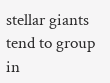stellar giants tend to group in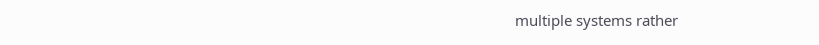multiple systems rather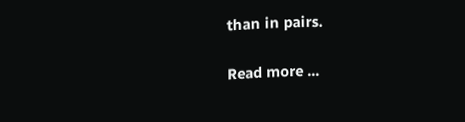than in pairs.

Read more ...